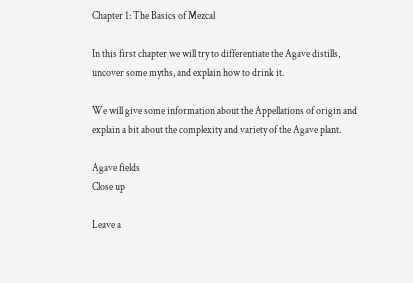Chapter 1: The Basics of Mezcal

In this first chapter we will try to differentiate the Agave distills, uncover some myths, and explain how to drink it.

We will give some information about the Appellations of origin and explain a bit about the complexity and variety of the Agave plant.

Agave fields
Close up

Leave a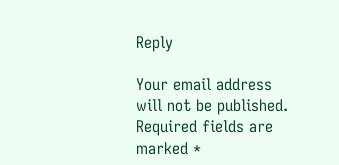Reply

Your email address will not be published. Required fields are marked *